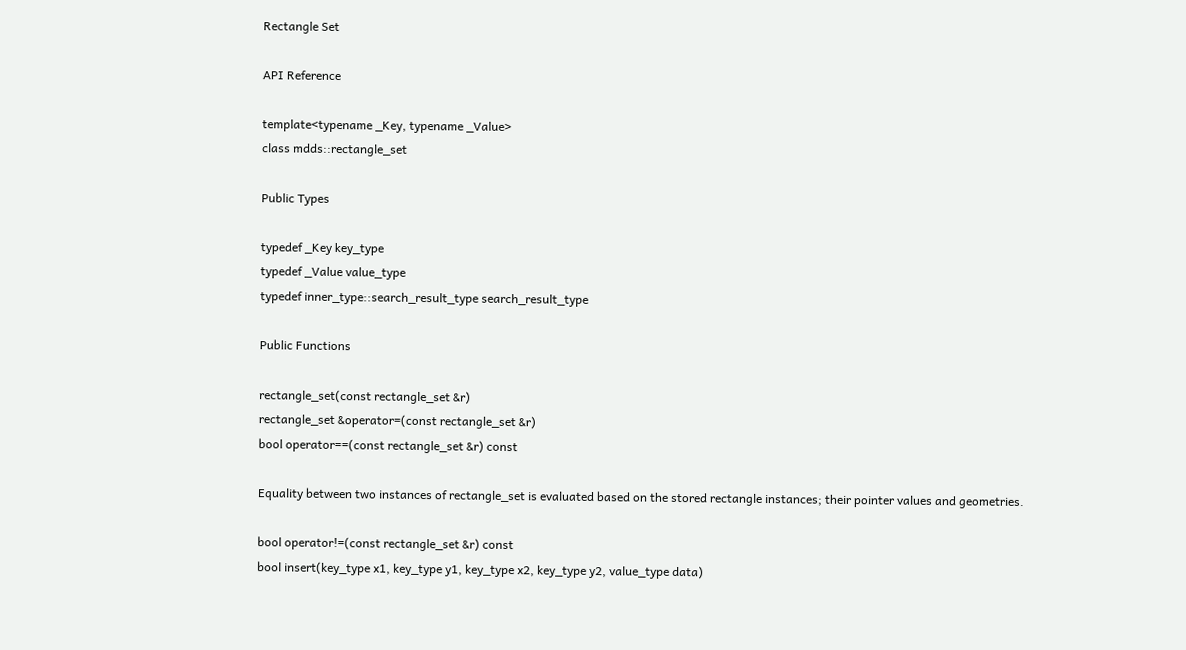Rectangle Set

API Reference

template<typename _Key, typename _Value>
class mdds::rectangle_set

Public Types

typedef _Key key_type
typedef _Value value_type
typedef inner_type::search_result_type search_result_type

Public Functions

rectangle_set(const rectangle_set &r)
rectangle_set &operator=(const rectangle_set &r)
bool operator==(const rectangle_set &r) const

Equality between two instances of rectangle_set is evaluated based on the stored rectangle instances; their pointer values and geometries.

bool operator!=(const rectangle_set &r) const
bool insert(key_type x1, key_type y1, key_type x2, key_type y2, value_type data)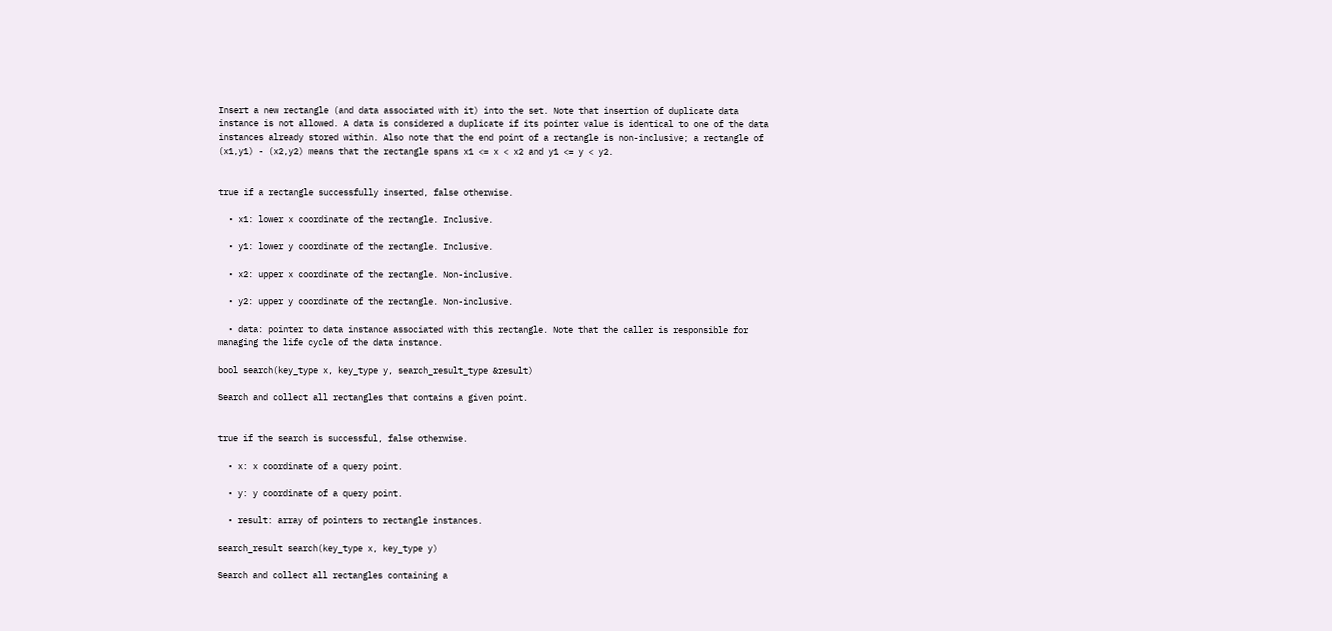Insert a new rectangle (and data associated with it) into the set. Note that insertion of duplicate data instance is not allowed. A data is considered a duplicate if its pointer value is identical to one of the data instances already stored within. Also note that the end point of a rectangle is non-inclusive; a rectangle of (x1,y1) - (x2,y2) means that the rectangle spans x1 <= x < x2 and y1 <= y < y2.


true if a rectangle successfully inserted, false otherwise.

  • x1: lower x coordinate of the rectangle. Inclusive.

  • y1: lower y coordinate of the rectangle. Inclusive.

  • x2: upper x coordinate of the rectangle. Non-inclusive.

  • y2: upper y coordinate of the rectangle. Non-inclusive.

  • data: pointer to data instance associated with this rectangle. Note that the caller is responsible for managing the life cycle of the data instance.

bool search(key_type x, key_type y, search_result_type &result)

Search and collect all rectangles that contains a given point.


true if the search is successful, false otherwise.

  • x: x coordinate of a query point.

  • y: y coordinate of a query point.

  • result: array of pointers to rectangle instances.

search_result search(key_type x, key_type y)

Search and collect all rectangles containing a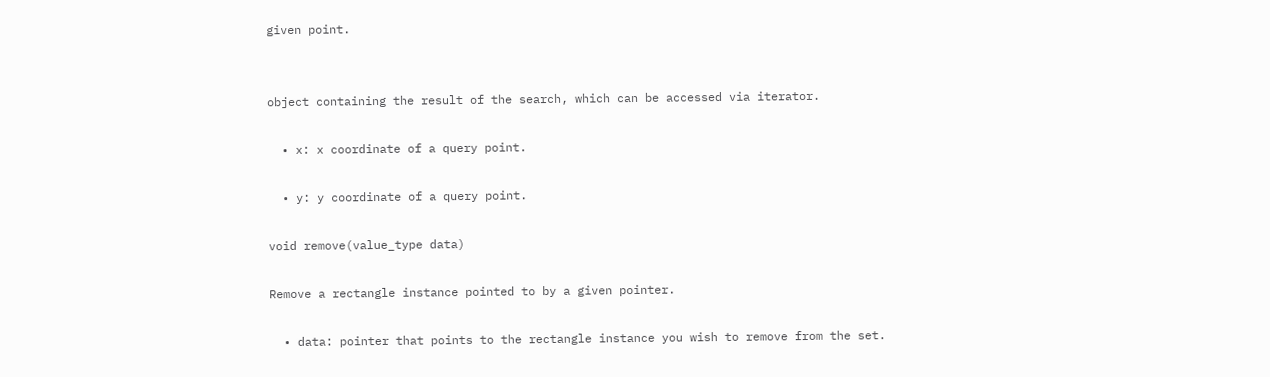given point.


object containing the result of the search, which can be accessed via iterator.

  • x: x coordinate of a query point.

  • y: y coordinate of a query point.

void remove(value_type data)

Remove a rectangle instance pointed to by a given pointer.

  • data: pointer that points to the rectangle instance you wish to remove from the set.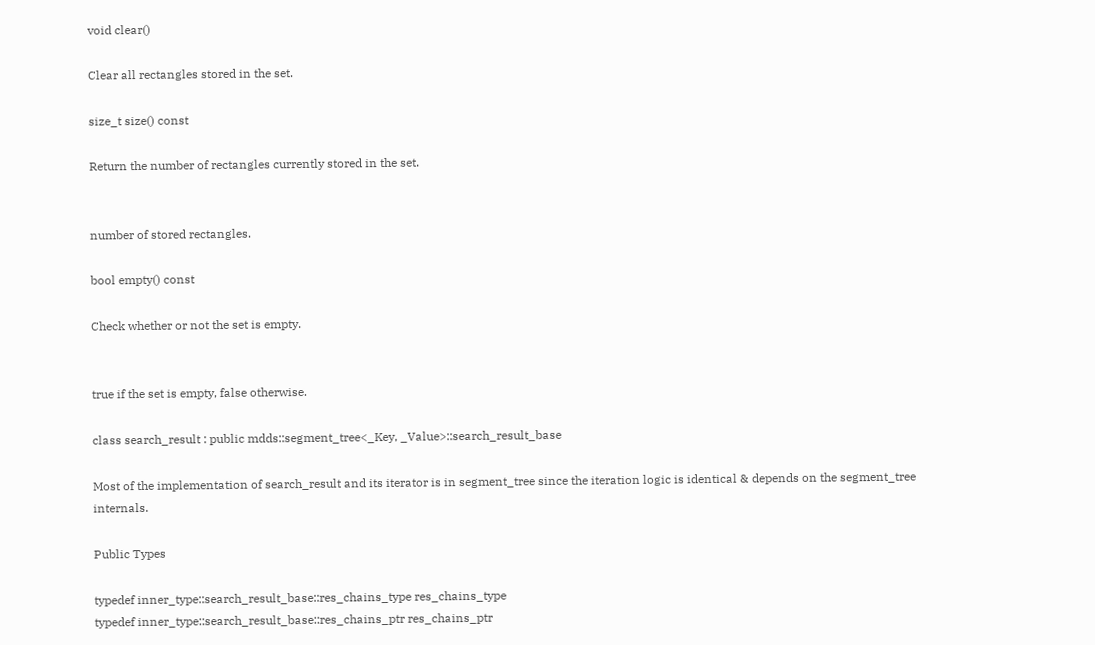void clear()

Clear all rectangles stored in the set.

size_t size() const

Return the number of rectangles currently stored in the set.


number of stored rectangles.

bool empty() const

Check whether or not the set is empty.


true if the set is empty, false otherwise.

class search_result : public mdds::segment_tree<_Key, _Value>::search_result_base

Most of the implementation of search_result and its iterator is in segment_tree since the iteration logic is identical & depends on the segment_tree internals.

Public Types

typedef inner_type::search_result_base::res_chains_type res_chains_type
typedef inner_type::search_result_base::res_chains_ptr res_chains_ptr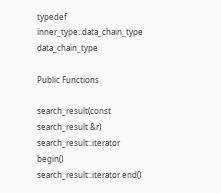typedef inner_type::data_chain_type data_chain_type

Public Functions

search_result(const search_result &r)
search_result::iterator begin()
search_result::iterator end()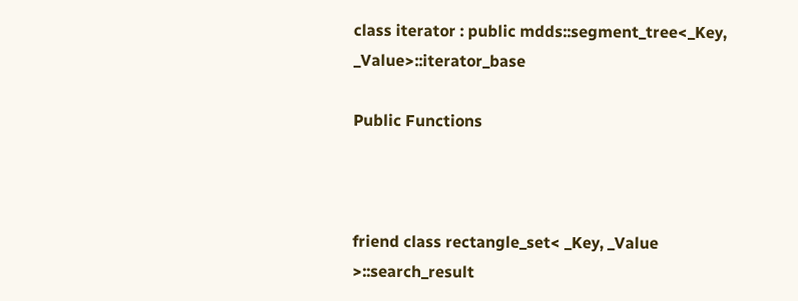class iterator : public mdds::segment_tree<_Key, _Value>::iterator_base

Public Functions



friend class rectangle_set< _Key, _Value >::search_result